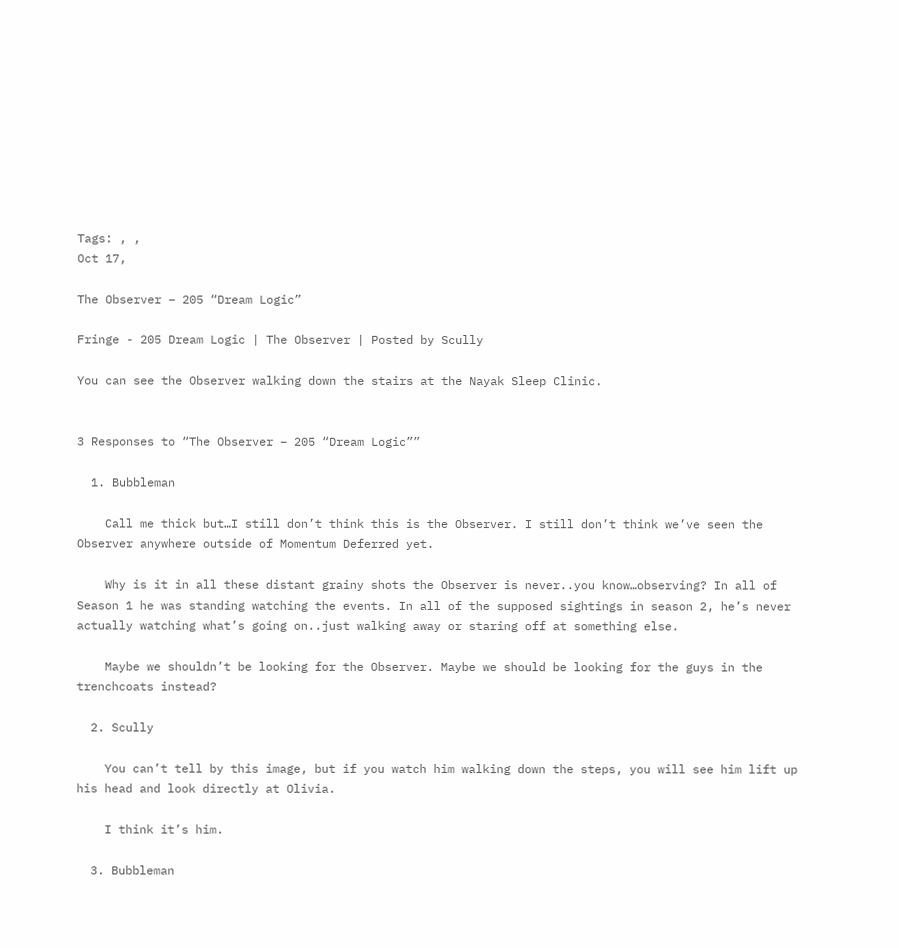Tags: , ,
Oct 17,

The Observer – 205 “Dream Logic”

Fringe - 205 Dream Logic | The Observer | Posted by Scully

You can see the Observer walking down the stairs at the Nayak Sleep Clinic.


3 Responses to “The Observer – 205 “Dream Logic””

  1. Bubbleman

    Call me thick but…I still don’t think this is the Observer. I still don’t think we’ve seen the Observer anywhere outside of Momentum Deferred yet.

    Why is it in all these distant grainy shots the Observer is never..you know…observing? In all of Season 1 he was standing watching the events. In all of the supposed sightings in season 2, he’s never actually watching what’s going on..just walking away or staring off at something else.

    Maybe we shouldn’t be looking for the Observer. Maybe we should be looking for the guys in the trenchcoats instead?

  2. Scully

    You can’t tell by this image, but if you watch him walking down the steps, you will see him lift up his head and look directly at Olivia.

    I think it’s him.

  3. Bubbleman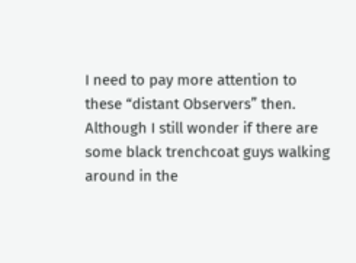I need to pay more attention to these “distant Observers” then. Although I still wonder if there are some black trenchcoat guys walking around in the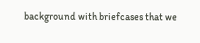background with briefcases that we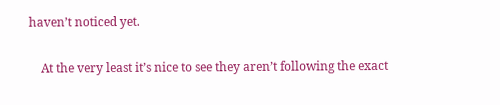haven’t noticed yet.

    At the very least it’s nice to see they aren’t following the exact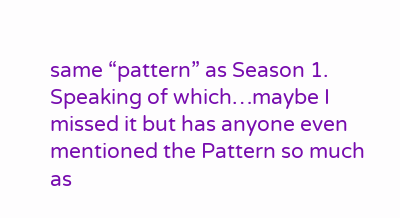same “pattern” as Season 1. Speaking of which…maybe I missed it but has anyone even mentioned the Pattern so much as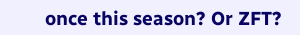once this season? Or ZFT?